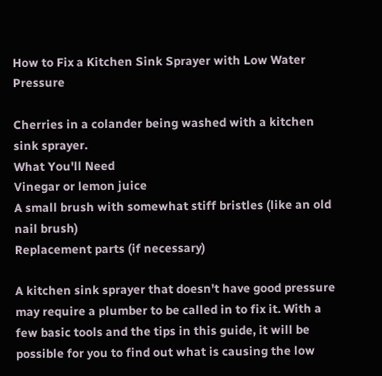How to Fix a Kitchen Sink Sprayer with Low Water Pressure

Cherries in a colander being washed with a kitchen sink sprayer.
What You'll Need
Vinegar or lemon juice
A small brush with somewhat stiff bristles (like an old nail brush)
Replacement parts (if necessary)

A kitchen sink sprayer that doesn't have good pressure may require a plumber to be called in to fix it. With a few basic tools and the tips in this guide, it will be possible for you to find out what is causing the low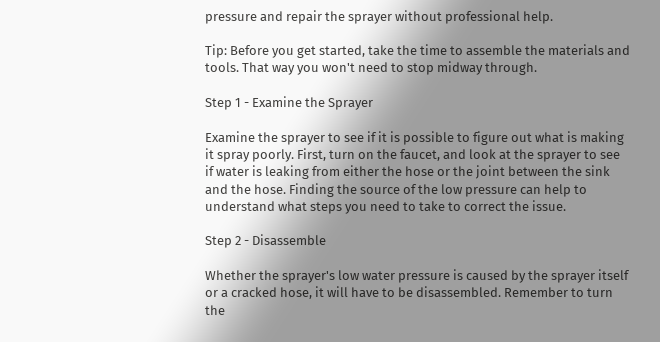pressure and repair the sprayer without professional help.

Tip: Before you get started, take the time to assemble the materials and tools. That way you won't need to stop midway through.

Step 1 - Examine the Sprayer

Examine the sprayer to see if it is possible to figure out what is making it spray poorly. First, turn on the faucet, and look at the sprayer to see if water is leaking from either the hose or the joint between the sink and the hose. Finding the source of the low pressure can help to understand what steps you need to take to correct the issue.

Step 2 - Disassemble

Whether the sprayer's low water pressure is caused by the sprayer itself or a cracked hose, it will have to be disassembled. Remember to turn the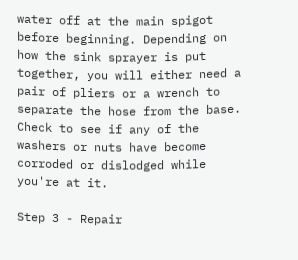water off at the main spigot before beginning. Depending on how the sink sprayer is put together, you will either need a pair of pliers or a wrench to separate the hose from the base. Check to see if any of the washers or nuts have become corroded or dislodged while you're at it.

Step 3 - Repair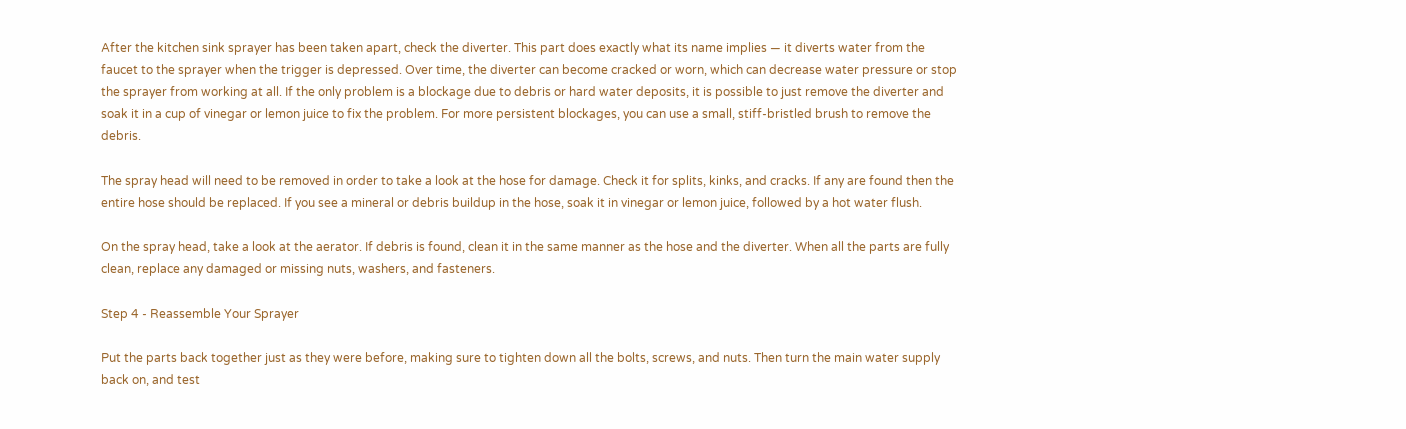After the kitchen sink sprayer has been taken apart, check the diverter. This part does exactly what its name implies — it diverts water from the faucet to the sprayer when the trigger is depressed. Over time, the diverter can become cracked or worn, which can decrease water pressure or stop the sprayer from working at all. If the only problem is a blockage due to debris or hard water deposits, it is possible to just remove the diverter and soak it in a cup of vinegar or lemon juice to fix the problem. For more persistent blockages, you can use a small, stiff-bristled brush to remove the debris.

The spray head will need to be removed in order to take a look at the hose for damage. Check it for splits, kinks, and cracks. If any are found then the entire hose should be replaced. If you see a mineral or debris buildup in the hose, soak it in vinegar or lemon juice, followed by a hot water flush.

On the spray head, take a look at the aerator. If debris is found, clean it in the same manner as the hose and the diverter. When all the parts are fully clean, replace any damaged or missing nuts, washers, and fasteners.

Step 4 - Reassemble Your Sprayer

Put the parts back together just as they were before, making sure to tighten down all the bolts, screws, and nuts. Then turn the main water supply back on, and test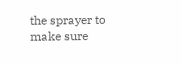the sprayer to make sure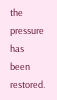the pressure has been restored.